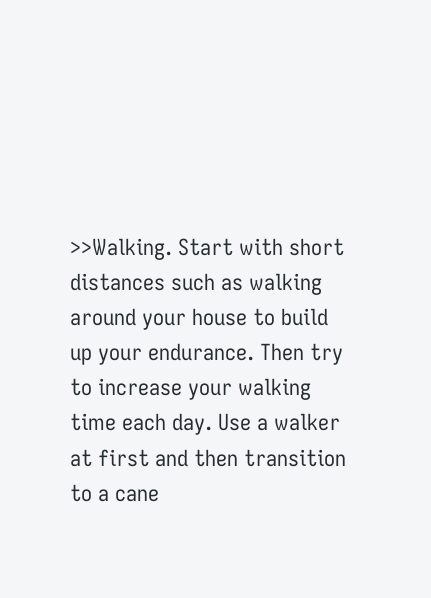>>Walking. Start with short distances such as walking
around your house to build up your endurance. Then try to increase your walking time each day. Use a walker at first and then transition
to a cane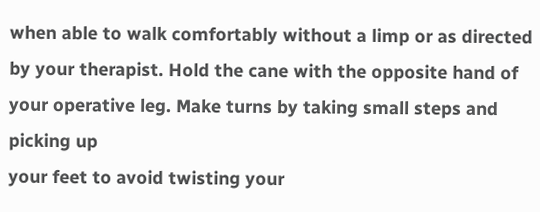when able to walk comfortably without a limp or as directed by your therapist. Hold the cane with the opposite hand of your operative leg. Make turns by taking small steps and picking up
your feet to avoid twisting your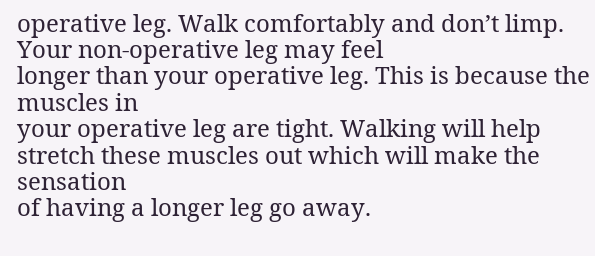operative leg. Walk comfortably and don’t limp. Your non-operative leg may feel
longer than your operative leg. This is because the muscles in
your operative leg are tight. Walking will help stretch these muscles out which will make the sensation
of having a longer leg go away.